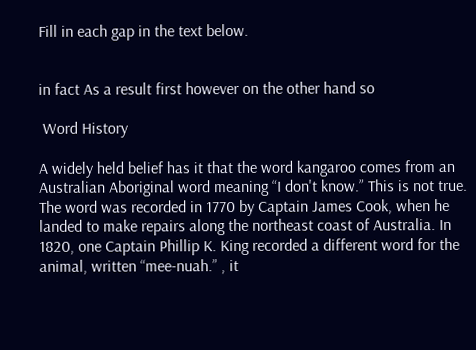Fill in each gap in the text below.


in fact As a result first however on the other hand so

 Word History

A widely held belief has it that the word kangaroo comes from an Australian Aboriginal word meaning “I don't know.” This is not true. The word was recorded in 1770 by Captain James Cook, when he landed to make repairs along the northeast coast of Australia. In 1820, one Captain Phillip K. King recorded a different word for the animal, written “mee-nuah.” , it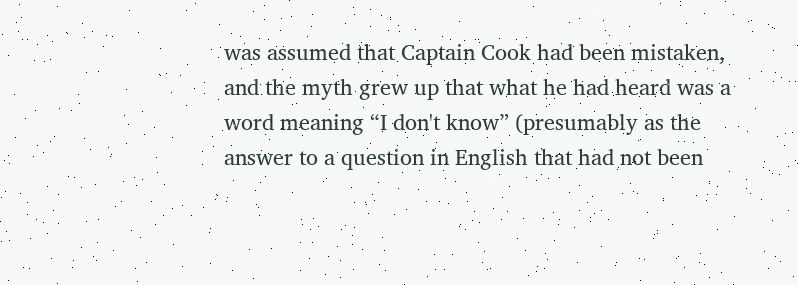was assumed that Captain Cook had been mistaken, and the myth grew up that what he had heard was a word meaning “I don't know” (presumably as the answer to a question in English that had not been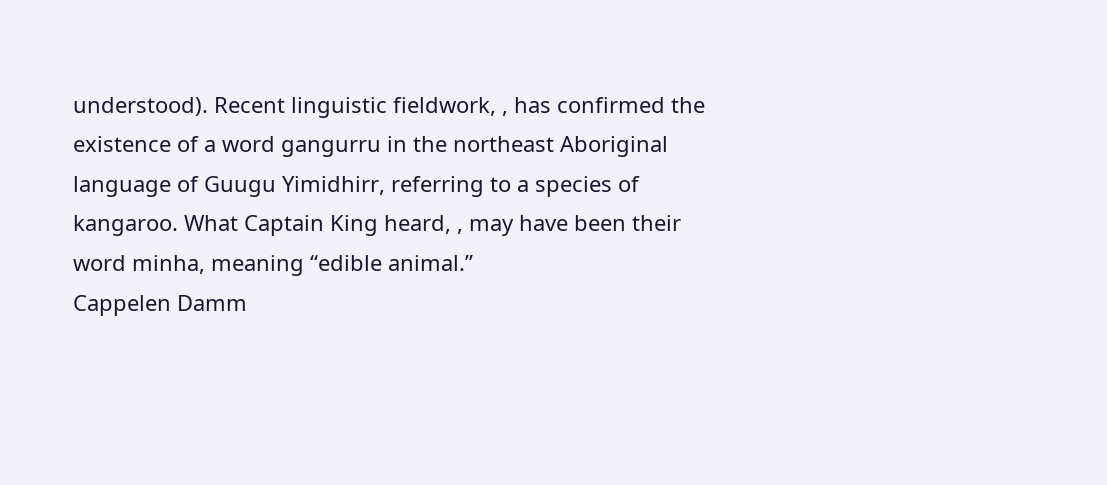understood). Recent linguistic fieldwork, , has confirmed the existence of a word gangurru in the northeast Aboriginal language of Guugu Yimidhirr, referring to a species of kangaroo. What Captain King heard, , may have been their word minha, meaning “edible animal.”
Cappelen Damm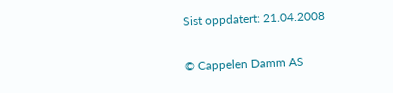Sist oppdatert: 21.04.2008

© Cappelen Damm AS